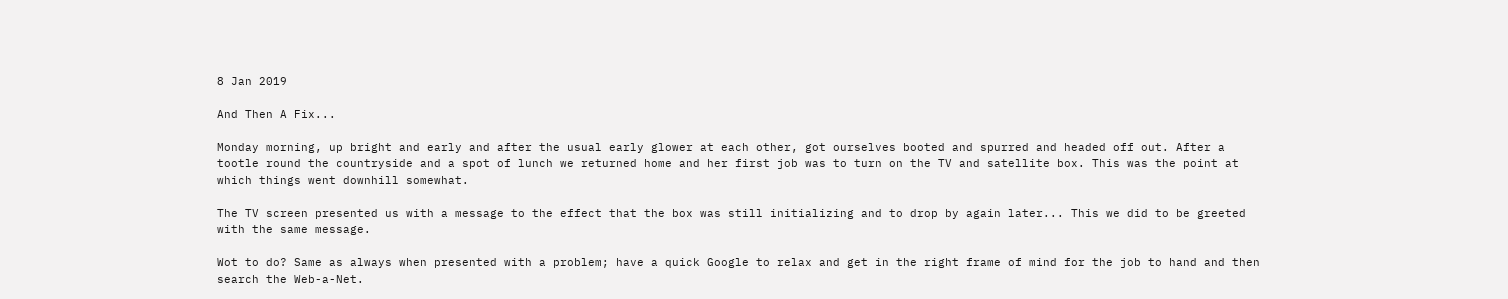8 Jan 2019

And Then A Fix...

Monday morning, up bright and early and after the usual early glower at each other, got ourselves booted and spurred and headed off out. After a tootle round the countryside and a spot of lunch we returned home and her first job was to turn on the TV and satellite box. This was the point at which things went downhill somewhat.

The TV screen presented us with a message to the effect that the box was still initializing and to drop by again later... This we did to be greeted with the same message.

Wot to do? Same as always when presented with a problem; have a quick Google to relax and get in the right frame of mind for the job to hand and then search the Web-a-Net.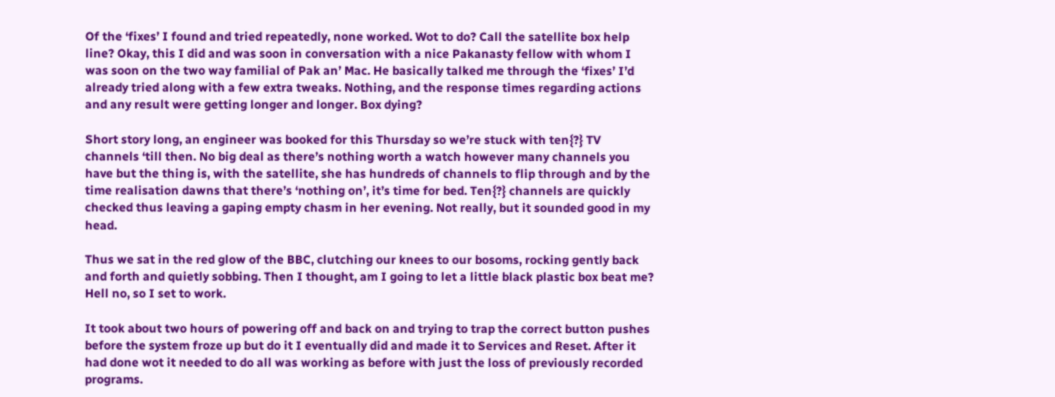Of the ‘fixes’ I found and tried repeatedly, none worked. Wot to do? Call the satellite box help line? Okay, this I did and was soon in conversation with a nice Pakanasty fellow with whom I was soon on the two way familial of Pak an’ Mac. He basically talked me through the ‘fixes’ I’d already tried along with a few extra tweaks. Nothing, and the response times regarding actions and any result were getting longer and longer. Box dying?

Short story long, an engineer was booked for this Thursday so we’re stuck with ten{?} TV channels ‘till then. No big deal as there’s nothing worth a watch however many channels you have but the thing is, with the satellite, she has hundreds of channels to flip through and by the time realisation dawns that there’s ‘nothing on’, it’s time for bed. Ten{?} channels are quickly checked thus leaving a gaping empty chasm in her evening. Not really, but it sounded good in my head.

Thus we sat in the red glow of the BBC, clutching our knees to our bosoms, rocking gently back and forth and quietly sobbing. Then I thought, am I going to let a little black plastic box beat me? Hell no, so I set to work.

It took about two hours of powering off and back on and trying to trap the correct button pushes before the system froze up but do it I eventually did and made it to Services and Reset. After it had done wot it needed to do all was working as before with just the loss of previously recorded programs.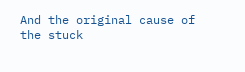And the original cause of the stuck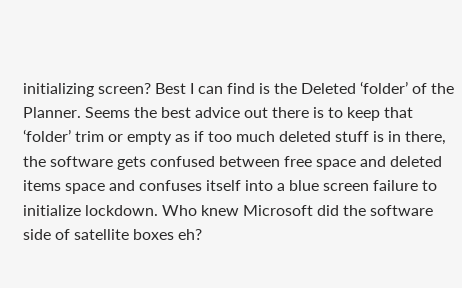initializing screen? Best I can find is the Deleted ‘folder’ of the Planner. Seems the best advice out there is to keep that ‘folder’ trim or empty as if too much deleted stuff is in there, the software gets confused between free space and deleted items space and confuses itself into a blue screen failure to initialize lockdown. Who knew Microsoft did the software side of satellite boxes eh?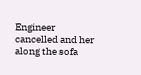Engineer cancelled and her along the sofa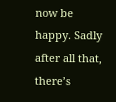now be happy. Sadly after all that, there’s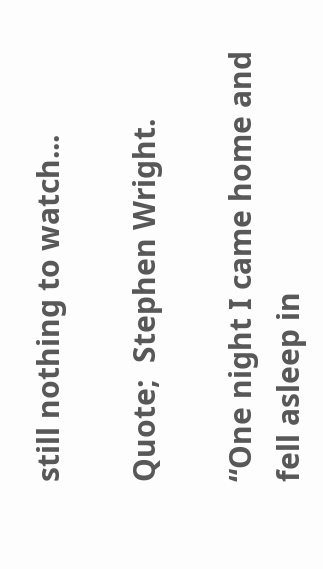still nothing to watch...

Quote;  Stephen Wright.

“One night I came home and fell asleep in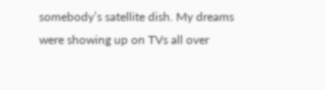somebody’s satellite dish. My dreams were showing up on TVs all over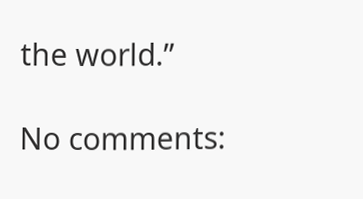the world.”

No comments: